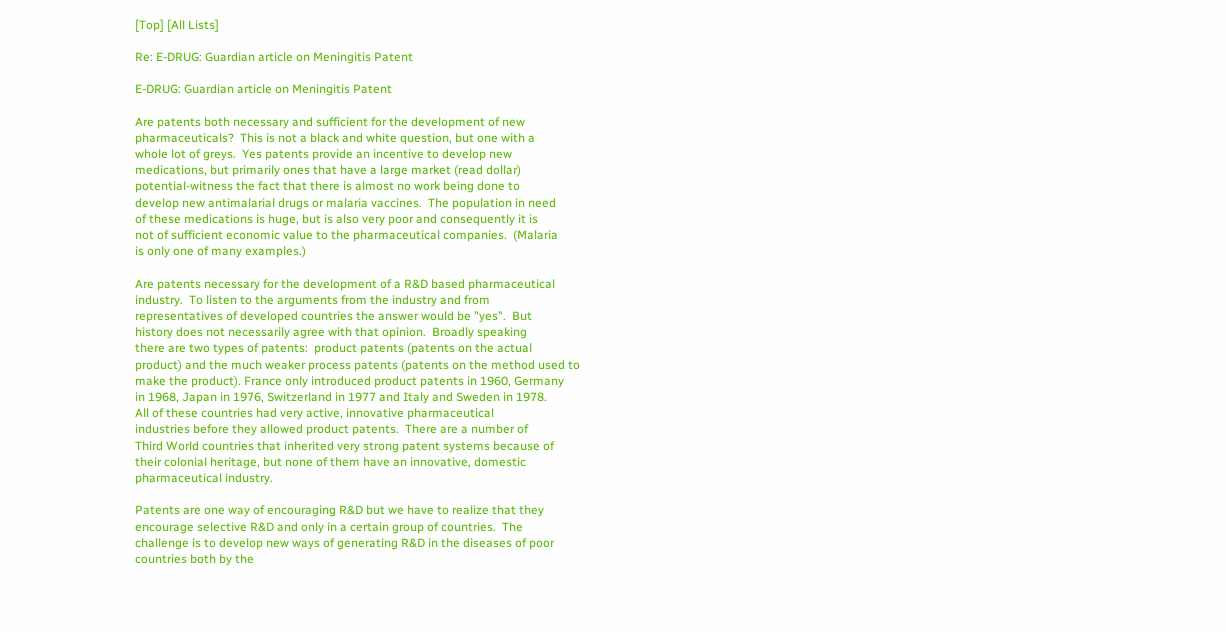[Top] [All Lists]

Re: E-DRUG: Guardian article on Meningitis Patent

E-DRUG: Guardian article on Meningitis Patent

Are patents both necessary and sufficient for the development of new
pharmaceuticals?  This is not a black and white question, but one with a
whole lot of greys.  Yes patents provide an incentive to develop new
medications, but primarily ones that have a large market (read dollar)
potential-witness the fact that there is almost no work being done to
develop new antimalarial drugs or malaria vaccines.  The population in need
of these medications is huge, but is also very poor and consequently it is
not of sufficient economic value to the pharmaceutical companies.  (Malaria
is only one of many examples.)

Are patents necessary for the development of a R&D based pharmaceutical
industry.  To listen to the arguments from the industry and from
representatives of developed countries the answer would be "yes".  But
history does not necessarily agree with that opinion.  Broadly speaking
there are two types of patents:  product patents (patents on the actual
product) and the much weaker process patents (patents on the method used to
make the product). France only introduced product patents in 1960, Germany
in 1968, Japan in 1976, Switzerland in 1977 and Italy and Sweden in 1978.
All of these countries had very active, innovative pharmaceutical
industries before they allowed product patents.  There are a number of
Third World countries that inherited very strong patent systems because of
their colonial heritage, but none of them have an innovative, domestic
pharmaceutical industry.

Patents are one way of encouraging R&D but we have to realize that they
encourage selective R&D and only in a certain group of countries.  The
challenge is to develop new ways of generating R&D in the diseases of poor
countries both by the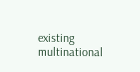existing multinational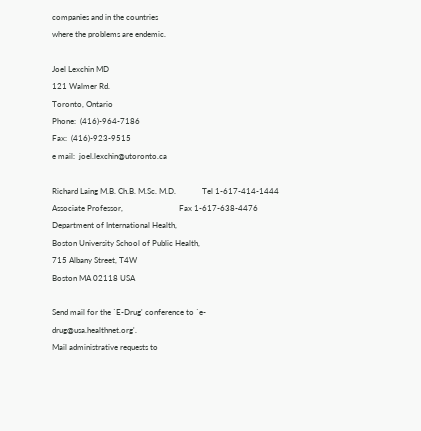companies and in the countries
where the problems are endemic.

Joel Lexchin MD
121 Walmer Rd.
Toronto, Ontario
Phone:  (416)-964-7186
Fax:  (416)-923-9515
e mail:  joel.lexchin@utoronto.ca

Richard Laing M.B. Ch.B. M.Sc. M.D.             Tel 1-617-414-1444
Associate Professor,                            Fax 1-617-638-4476
Department of International Health,
Boston University School of Public Health,
715 Albany Street, T4W
Boston MA 02118 USA

Send mail for the `E-Drug' conference to `e-drug@usa.healthnet.org'.
Mail administrative requests to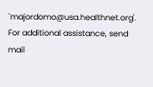`majordomo@usa.healthnet.org'.
For additional assistance, send mail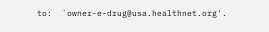to:  `owner-e-drug@usa.healthnet.org'.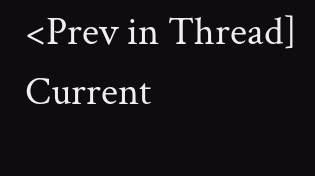<Prev in Thread] Current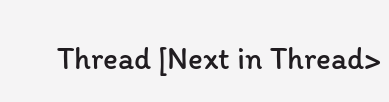Thread [Next in Thread>